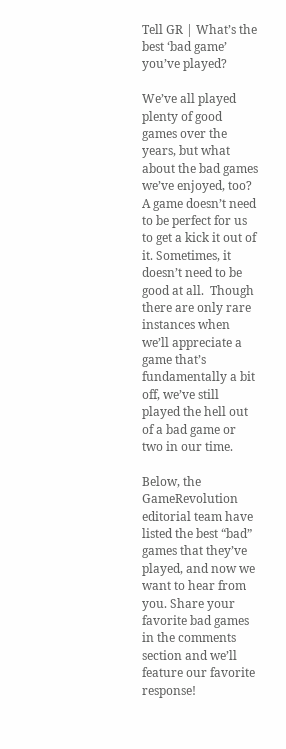Tell GR | What’s the best ‘bad game’ you’ve played?

We’ve all played plenty of good games over the years, but what about the bad games we’ve enjoyed, too? A game doesn’t need to be perfect for us to get a kick it out of it. Sometimes, it doesn’t need to be good at all.  Though there are only rare instances when we’ll appreciate a game that’s fundamentally a bit off, we’ve still played the hell out of a bad game or two in our time.

Below, the GameRevolution editorial team have listed the best “bad” games that they’ve played, and now we want to hear from you. Share your favorite bad games in the comments section and we’ll feature our favorite response!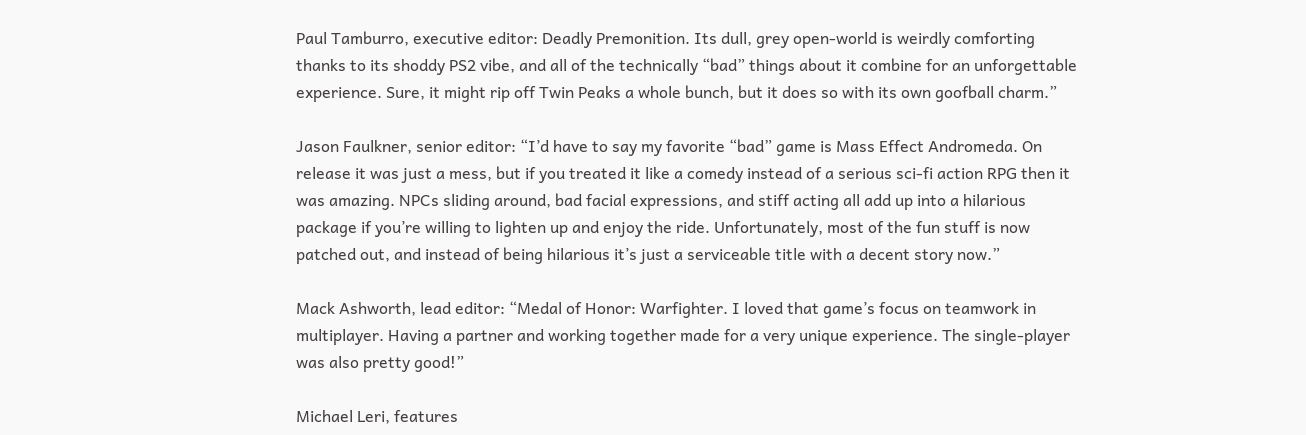Paul Tamburro, executive editor: Deadly Premonition. Its dull, grey open-world is weirdly comforting thanks to its shoddy PS2 vibe, and all of the technically “bad” things about it combine for an unforgettable experience. Sure, it might rip off Twin Peaks a whole bunch, but it does so with its own goofball charm.”

Jason Faulkner, senior editor: “I’d have to say my favorite “bad” game is Mass Effect Andromeda. On release it was just a mess, but if you treated it like a comedy instead of a serious sci-fi action RPG then it was amazing. NPCs sliding around, bad facial expressions, and stiff acting all add up into a hilarious package if you’re willing to lighten up and enjoy the ride. Unfortunately, most of the fun stuff is now patched out, and instead of being hilarious it’s just a serviceable title with a decent story now.”

Mack Ashworth, lead editor: “Medal of Honor: Warfighter. I loved that game’s focus on teamwork in multiplayer. Having a partner and working together made for a very unique experience. The single-player was also pretty good!”

Michael Leri, features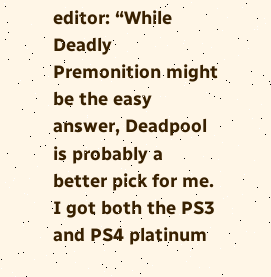editor: “While Deadly Premonition might be the easy answer, Deadpool is probably a better pick for me. I got both the PS3 and PS4 platinum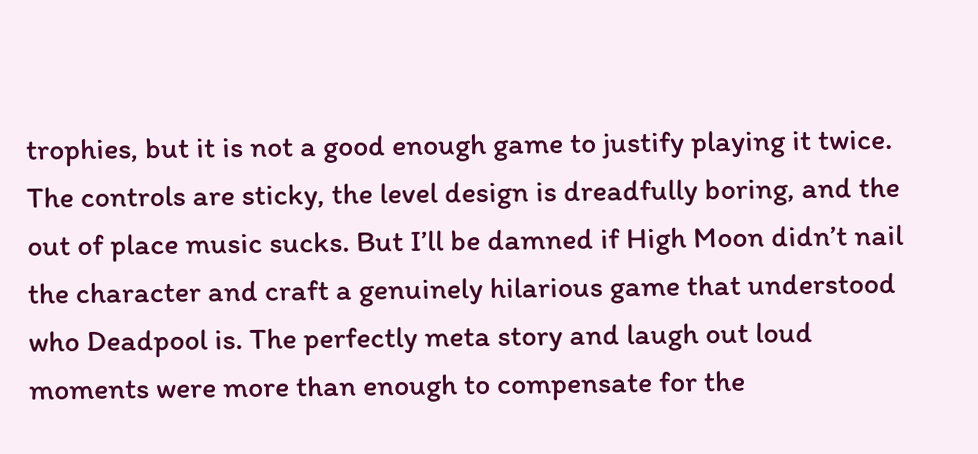trophies, but it is not a good enough game to justify playing it twice. The controls are sticky, the level design is dreadfully boring, and the out of place music sucks. But I’ll be damned if High Moon didn’t nail the character and craft a genuinely hilarious game that understood who Deadpool is. The perfectly meta story and laugh out loud moments were more than enough to compensate for the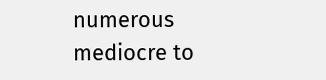numerous mediocre to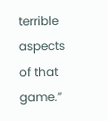terrible aspects of that game.”